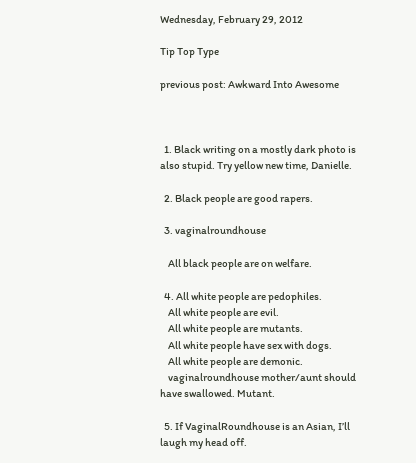Wednesday, February 29, 2012

Tip Top Type

previous post: Awkward Into Awesome



  1. Black writing on a mostly dark photo is also stupid. Try yellow new time, Danielle.

  2. Black people are good rapers.

  3. vaginalroundhouse

    All black people are on welfare.

  4. All white people are pedophiles.
    All white people are evil.
    All white people are mutants.
    All white people have sex with dogs.
    All white people are demonic.
    vaginalroundhouse mother/aunt should have swallowed. Mutant.

  5. If VaginalRoundhouse is an Asian, I’ll laugh my head off.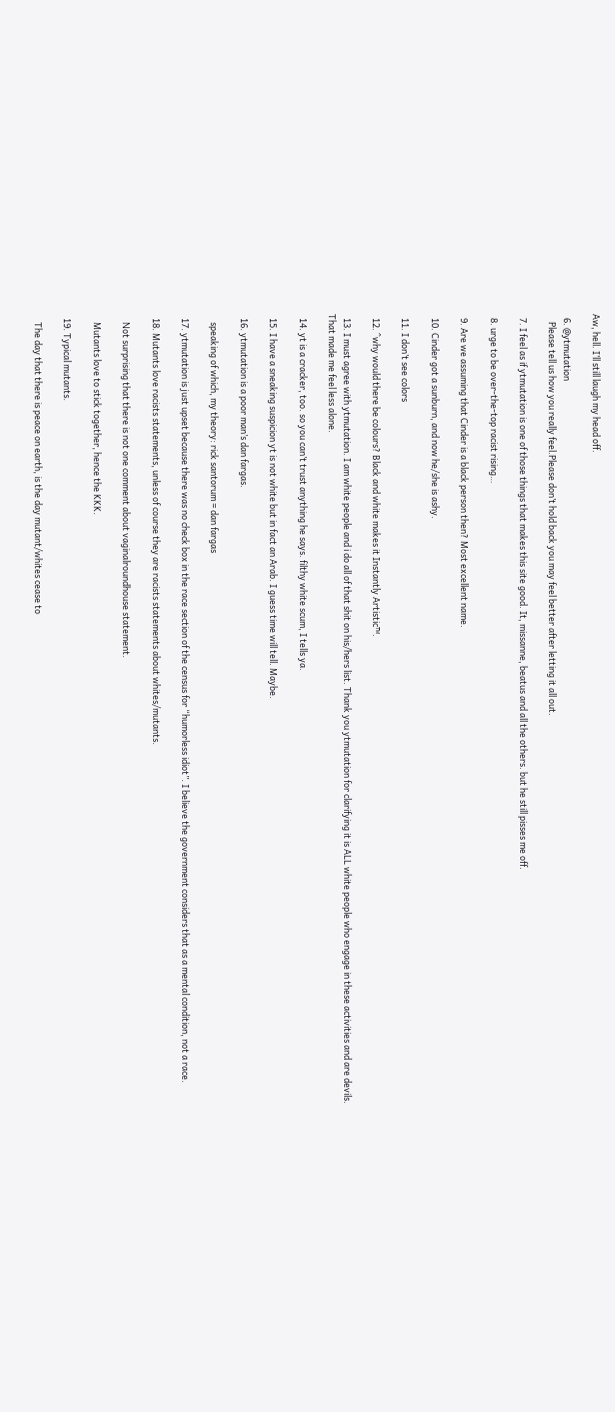Aw, hell. I’ll still laugh my head off.

  6. @ytmutation
    Please tell us how you really feel.Please don’t hold back you may feel better after letting it all out.

  7. I feel as if ytmutation is one of those things that makes this site good. It, missanne, beatus and all the others. but he still pisses me off.

  8. urge to be over-the-top racist rising…

  9. Are we assuming that Cinder is a black person then? Most excellent name.

  10. Cinder got a sunburn, and now he/she is ashy.

  11. I don’t see colors

  12. ^why would there be colours? Black and white makes it Instantly Artistic™.

  13. I must agree with ytmutation. I am white people and i do all of that shit on his/hers list. Thank you ytmutation for clarifying it is ALL white people who engage in these activities and are devils. That made me feel less alone.

  14. yt is a cracker, too. so you can’t trust anything he says. filthy white scum, I tells ya.

  15. I have a sneaking suspicion yt is not white but in fact an Arab. I guess time will tell. Maybe.

  16. ytmutation is a poor man’s dan fargas.

    speaking of which, my theory: rick santorum = dan fargas

  17. ytmutation is just upset because there was no check box in the race section of the census for “humorless idiot”. I believe the government considers that as a mental condition, not a race.

  18. Mutants love racists statements, unless of course they are racists statements about whites/mutants.

    Not surprising that there is not one comment about vaginalroundhouse statement.

    Mutants love to stick together, hence the KKK.

  19. Typical mutants.

    The day that there is peace on earth, is the day mutant/whites cease to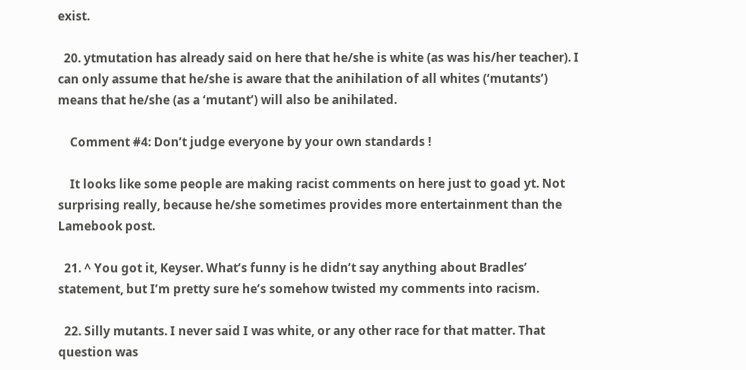exist.

  20. ytmutation has already said on here that he/she is white (as was his/her teacher). I can only assume that he/she is aware that the anihilation of all whites (‘mutants’) means that he/she (as a ‘mutant’) will also be anihilated.

    Comment #4: Don’t judge everyone by your own standards !

    It looks like some people are making racist comments on here just to goad yt. Not surprising really, because he/she sometimes provides more entertainment than the Lamebook post.

  21. ^ You got it, Keyser. What’s funny is he didn’t say anything about Bradles’ statement, but I’m pretty sure he’s somehow twisted my comments into racism.

  22. Silly mutants. I never said I was white, or any other race for that matter. That question was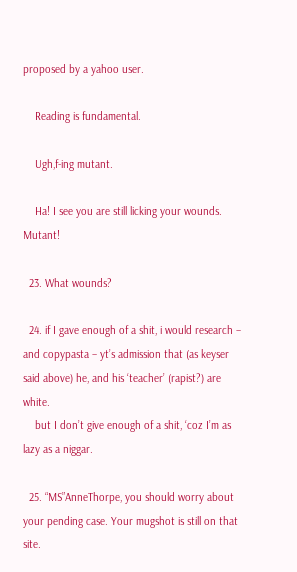proposed by a yahoo user.

    Reading is fundamental.

    Ugh,f-ing mutant.

    Ha! I see you are still licking your wounds. Mutant!

  23. What wounds?

  24. if I gave enough of a shit, i would research – and copypasta – yt’s admission that (as keyser said above) he, and his ‘teacher’ (rapist?) are white.
    but I don’t give enough of a shit, ‘coz I’m as lazy as a niggar.

  25. “MS”AnneThorpe, you should worry about your pending case. Your mugshot is still on that site.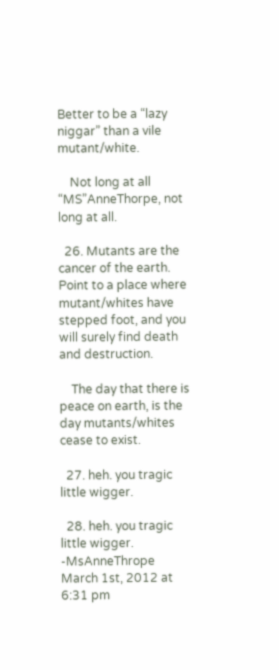Better to be a “lazy niggar” than a vile mutant/white.

    Not long at all “MS”AnneThorpe, not long at all.

  26. Mutants are the cancer of the earth. Point to a place where mutant/whites have stepped foot, and you will surely find death and destruction.

    The day that there is peace on earth, is the day mutants/whites cease to exist.

  27. heh. you tragic little wigger.

  28. heh. you tragic little wigger. -MsAnneThrope March 1st, 2012 at 6:31 pm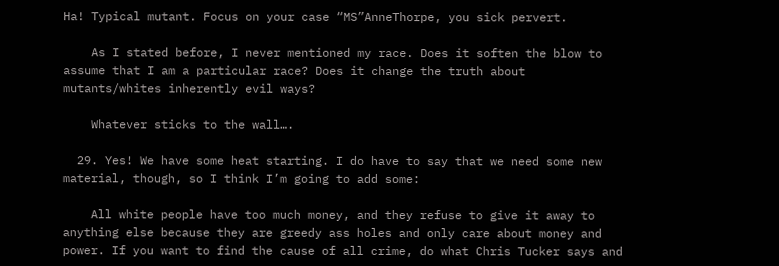Ha! Typical mutant. Focus on your case “MS”AnneThorpe, you sick pervert.

    As I stated before, I never mentioned my race. Does it soften the blow to assume that I am a particular race? Does it change the truth about mutants/whites inherently evil ways?

    Whatever sticks to the wall….

  29. Yes! We have some heat starting. I do have to say that we need some new material, though, so I think I’m going to add some:

    All white people have too much money, and they refuse to give it away to anything else because they are greedy ass holes and only care about money and power. If you want to find the cause of all crime, do what Chris Tucker says and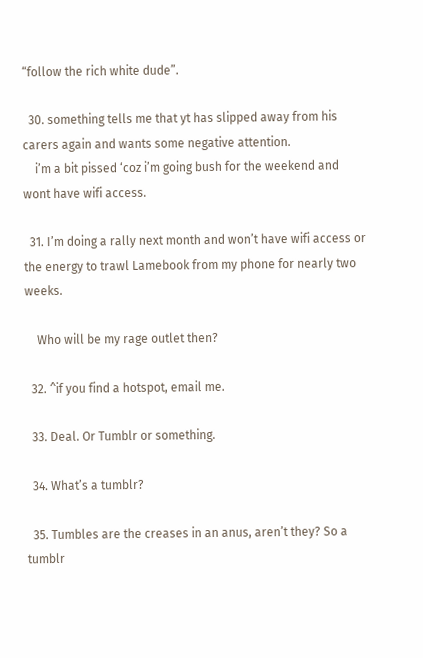“follow the rich white dude”.

  30. something tells me that yt has slipped away from his carers again and wants some negative attention.
    i’m a bit pissed ‘coz i’m going bush for the weekend and wont have wifi access.

  31. I’m doing a rally next month and won’t have wifi access or the energy to trawl Lamebook from my phone for nearly two weeks.

    Who will be my rage outlet then?

  32. ^if you find a hotspot, email me.

  33. Deal. Or Tumblr or something.

  34. What’s a tumblr?

  35. Tumbles are the creases in an anus, aren’t they? So a tumblr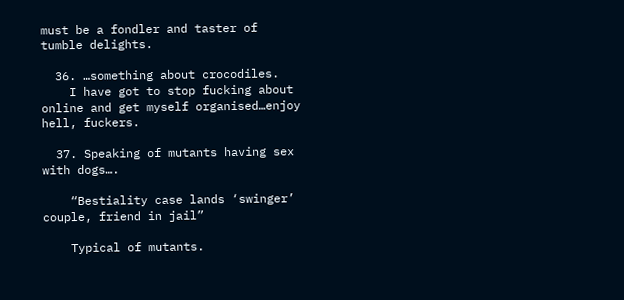must be a fondler and taster of tumble delights.

  36. …something about crocodiles.
    I have got to stop fucking about online and get myself organised…enjoy hell, fuckers.

  37. Speaking of mutants having sex with dogs….

    “Bestiality case lands ‘swinger’ couple, friend in jail”

    Typical of mutants.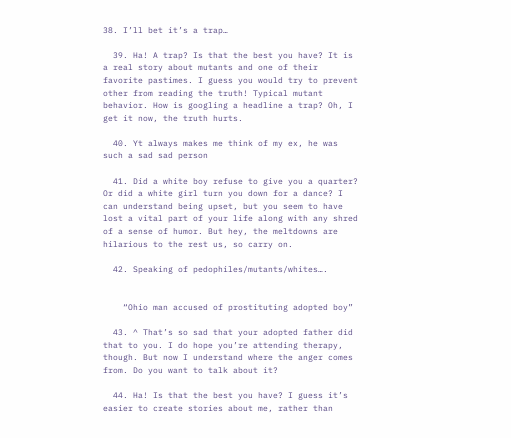38. I’ll bet it’s a trap…

  39. Ha! A trap? Is that the best you have? It is a real story about mutants and one of their favorite pastimes. I guess you would try to prevent other from reading the truth! Typical mutant behavior. How is googling a headline a trap? Oh, I get it now, the truth hurts.

  40. Yt always makes me think of my ex, he was such a sad sad person

  41. Did a white boy refuse to give you a quarter? Or did a white girl turn you down for a dance? I can understand being upset, but you seem to have lost a vital part of your life along with any shred of a sense of humor. But hey, the meltdowns are hilarious to the rest us, so carry on.

  42. Speaking of pedophiles/mutants/whites….


    “Ohio man accused of prostituting adopted boy”

  43. ^ That’s so sad that your adopted father did that to you. I do hope you’re attending therapy, though. But now I understand where the anger comes from. Do you want to talk about it?

  44. Ha! Is that the best you have? I guess it’s easier to create stories about me, rather than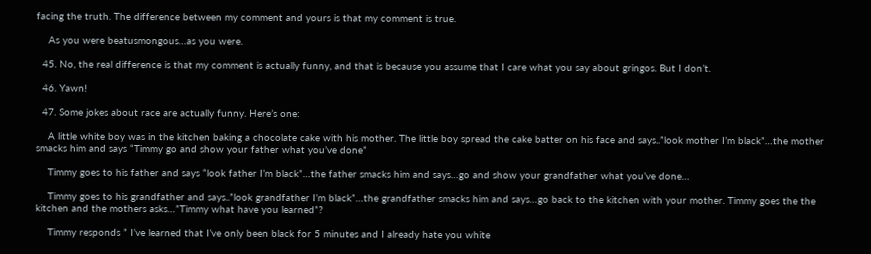facing the truth. The difference between my comment and yours is that my comment is true.

    As you were beatusmongous…as you were.

  45. No, the real difference is that my comment is actually funny, and that is because you assume that I care what you say about gringos. But I don’t.

  46. Yawn!

  47. Some jokes about race are actually funny. Here’s one:

    A little white boy was in the kitchen baking a chocolate cake with his mother. The little boy spread the cake batter on his face and says..”look mother I’m black”…the mother smacks him and says “Timmy go and show your father what you’ve done”

    Timmy goes to his father and says “look father I’m black”…the father smacks him and says…go and show your grandfather what you’ve done…

    Timmy goes to his grandfather and says..”look grandfather I’m black”…the grandfather smacks him and says…go back to the kitchen with your mother. Timmy goes the the kitchen and the mothers asks…”Timmy what have you learned”?

    Timmy responds ” I’ve learned that I’ve only been black for 5 minutes and I already hate you white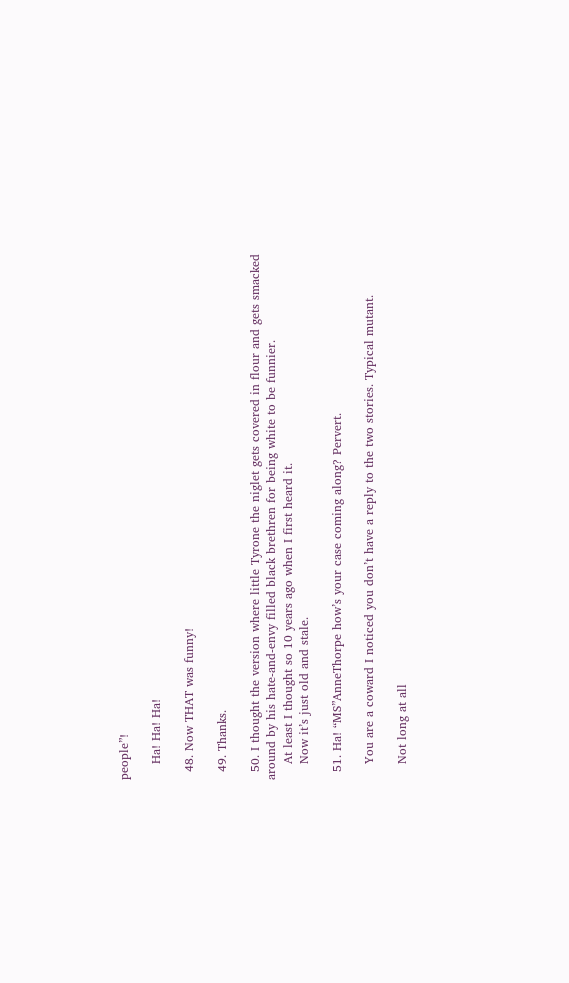people”!

    Ha! Ha! Ha!

  48. Now THAT was funny!

  49. Thanks.

  50. I thought the version where little Tyrone the niglet gets covered in flour and gets smacked around by his hate-and-envy filled black brethren for being white to be funnier.
    At least I thought so 10 years ago when I first heard it.
    Now it’s just old and stale.

  51. Ha! “MS”AnneThorpe how’s your case coming along? Pervert.

    You are a coward I noticed you don’t have a reply to the two stories. Typical mutant.

    Not long at all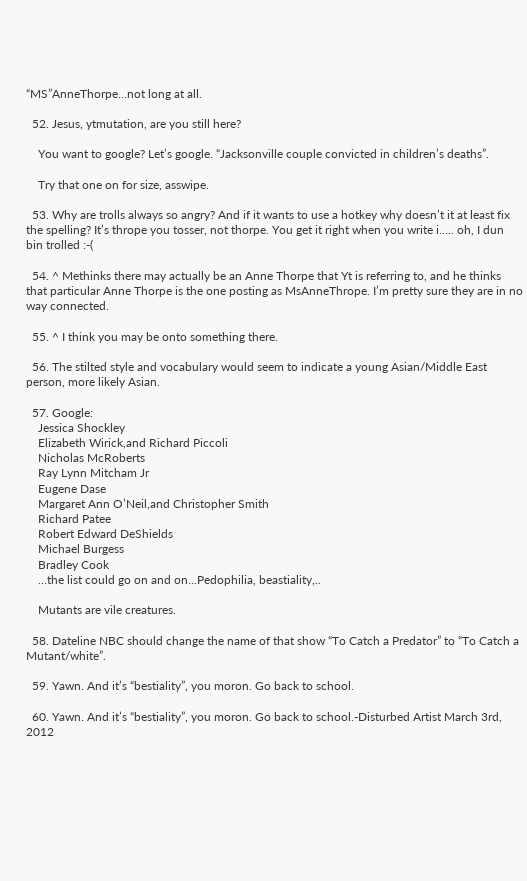“MS”AnneThorpe…not long at all.

  52. Jesus, ytmutation, are you still here?

    You want to google? Let’s google. “Jacksonville couple convicted in children’s deaths”.

    Try that one on for size, asswipe.

  53. Why are trolls always so angry? And if it wants to use a hotkey why doesn’t it at least fix the spelling? It’s thrope you tosser, not thorpe. You get it right when you write i….. oh, I dun bin trolled :-(

  54. ^ Methinks there may actually be an Anne Thorpe that Yt is referring to, and he thinks that particular Anne Thorpe is the one posting as MsAnneThrope. I’m pretty sure they are in no way connected.

  55. ^ I think you may be onto something there.

  56. The stilted style and vocabulary would seem to indicate a young Asian/Middle East person, more likely Asian.

  57. Google:
    Jessica Shockley
    Elizabeth Wirick,and Richard Piccoli
    Nicholas McRoberts
    Ray Lynn Mitcham Jr
    Eugene Dase
    Margaret Ann O’Neil,and Christopher Smith
    Richard Patee
    Robert Edward DeShields
    Michael Burgess
    Bradley Cook
    …the list could go on and on…Pedophilia, beastiality,..

    Mutants are vile creatures.

  58. Dateline NBC should change the name of that show “To Catch a Predator” to “To Catch a Mutant/white”.

  59. Yawn. And it’s “bestiality”, you moron. Go back to school.

  60. Yawn. And it’s “bestiality”, you moron. Go back to school.-Disturbed Artist March 3rd, 2012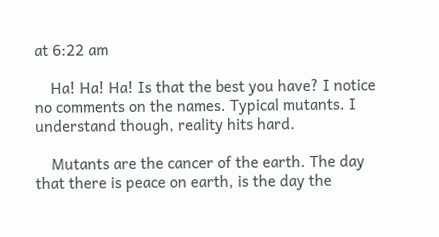at 6:22 am

    Ha! Ha! Ha! Is that the best you have? I notice no comments on the names. Typical mutants. I understand though, reality hits hard.

    Mutants are the cancer of the earth. The day that there is peace on earth, is the day the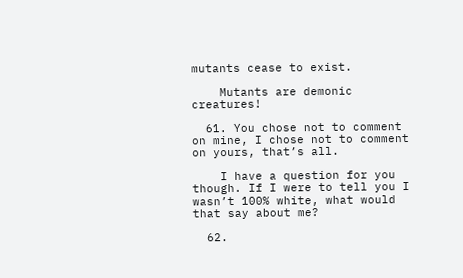mutants cease to exist.

    Mutants are demonic creatures!

  61. You chose not to comment on mine, I chose not to comment on yours, that’s all.

    I have a question for you though. If I were to tell you I wasn’t 100% white, what would that say about me?

  62.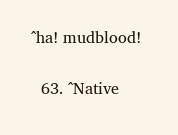^ha! mudblood!

  63. ^Native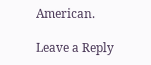American.

Leave a Reply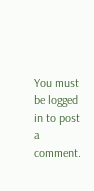You must be logged in to post a comment.